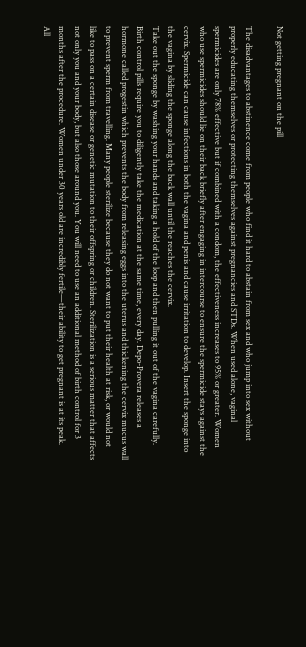Not getting pregnant on the pill

The disadvantages to abstinence come from people who find it hard to abstain from sex and who jump into sex without properly educating themselves or protecting themselves against pregnancies and STDs. When used alone, vaginal spermicides are only 78% effective but if combined with a condom, the effectiveness increases to 95% or greater. Women who use spermicides should lie on their back briefly after engaging in intercourse to ensure the spermicide stays against the cervix. Spermicide can cause infections in both the vagina and penis and cause irritation to develop. Insert the sponge into the vagina by sliding the sponge along the back wall until the reaches the cervix.
Take out the sponge by washing your hands and taking a hold of the loop and then pulling it out of the vagina carefully. Birth control pills require you to diligently take the medication at the same time, every day. Depo-Provera releases a hormone called progestin which prevents the body from releasing eggs into the uterus and thickening the cervix mucus wall to prevent sperm from travelling. Many people sterilize because they do not want to put their health at risk, or would not like to pass on a certain disease or genetic mutation to their offspring or children. Sterilization is a serious matter that affects not only you and your body, but also those around you. You will need to use an additional method of birth control for 3 months after the procedure. Women under 30 years old are incredibly fertile—their ability to get pregnant is at its peak.
All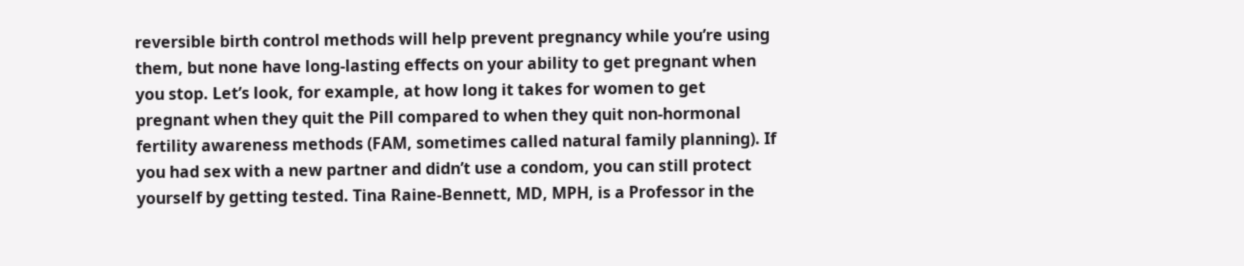reversible birth control methods will help prevent pregnancy while you’re using them, but none have long-lasting effects on your ability to get pregnant when you stop. Let’s look, for example, at how long it takes for women to get pregnant when they quit the Pill compared to when they quit non-hormonal fertility awareness methods (FAM, sometimes called natural family planning). If you had sex with a new partner and didn’t use a condom, you can still protect yourself by getting tested. Tina Raine-Bennett, MD, MPH, is a Professor in the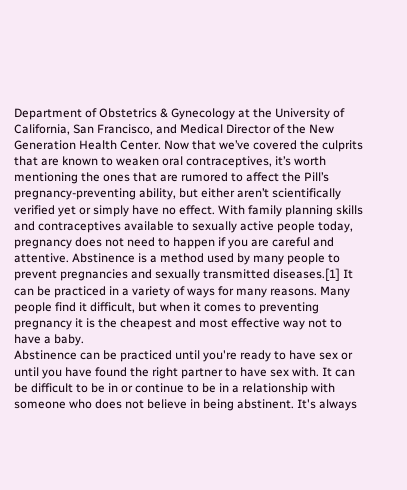Department of Obstetrics & Gynecology at the University of California, San Francisco, and Medical Director of the New Generation Health Center. Now that we’ve covered the culprits that are known to weaken oral contraceptives, it’s worth mentioning the ones that are rumored to affect the Pill’s pregnancy-preventing ability, but either aren’t scientifically verified yet or simply have no effect. With family planning skills and contraceptives available to sexually active people today, pregnancy does not need to happen if you are careful and attentive. Abstinence is a method used by many people to prevent pregnancies and sexually transmitted diseases.[1] It can be practiced in a variety of ways for many reasons. Many people find it difficult, but when it comes to preventing pregnancy it is the cheapest and most effective way not to have a baby.
Abstinence can be practiced until you're ready to have sex or until you have found the right partner to have sex with. It can be difficult to be in or continue to be in a relationship with someone who does not believe in being abstinent. It's always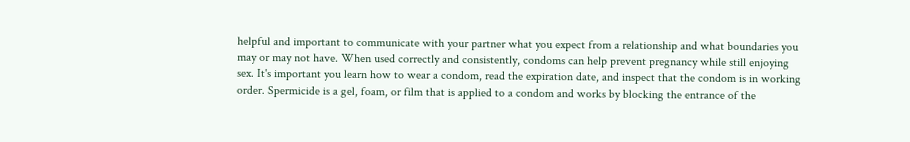helpful and important to communicate with your partner what you expect from a relationship and what boundaries you may or may not have. When used correctly and consistently, condoms can help prevent pregnancy while still enjoying sex. It's important you learn how to wear a condom, read the expiration date, and inspect that the condom is in working order. Spermicide is a gel, foam, or film that is applied to a condom and works by blocking the entrance of the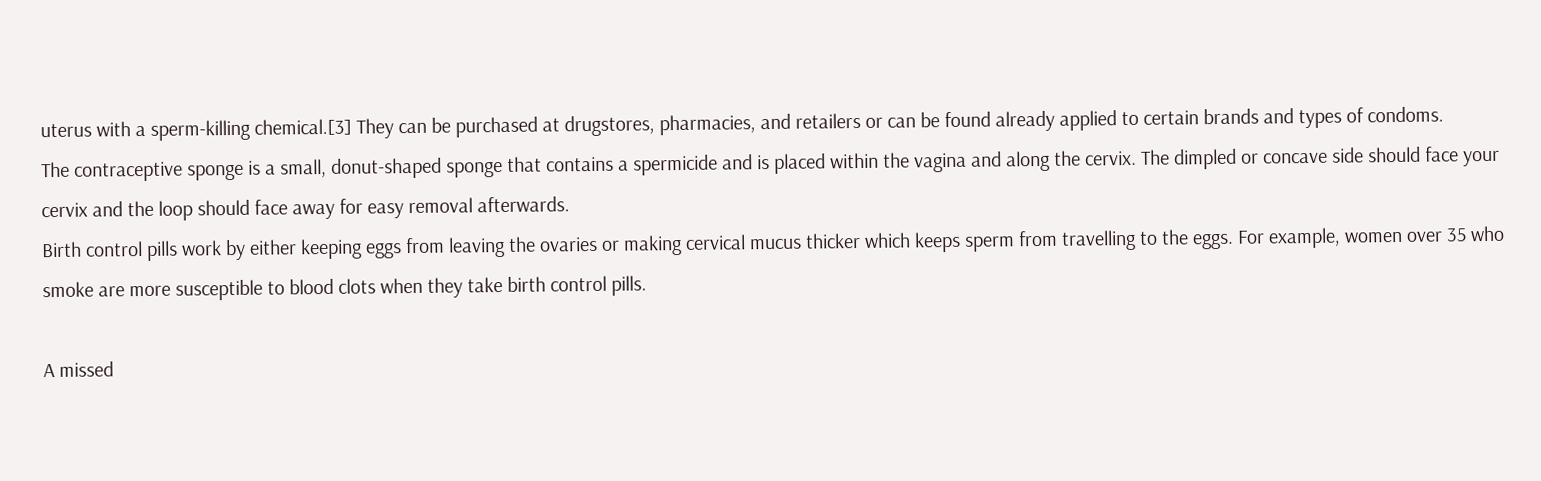uterus with a sperm-killing chemical.[3] They can be purchased at drugstores, pharmacies, and retailers or can be found already applied to certain brands and types of condoms.
The contraceptive sponge is a small, donut-shaped sponge that contains a spermicide and is placed within the vagina and along the cervix. The dimpled or concave side should face your cervix and the loop should face away for easy removal afterwards.
Birth control pills work by either keeping eggs from leaving the ovaries or making cervical mucus thicker which keeps sperm from travelling to the eggs. For example, women over 35 who smoke are more susceptible to blood clots when they take birth control pills.

A missed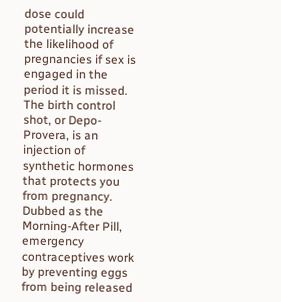dose could potentially increase the likelihood of pregnancies if sex is engaged in the period it is missed. The birth control shot, or Depo-Provera, is an injection of synthetic hormones that protects you from pregnancy. Dubbed as the Morning-After Pill, emergency contraceptives work by preventing eggs from being released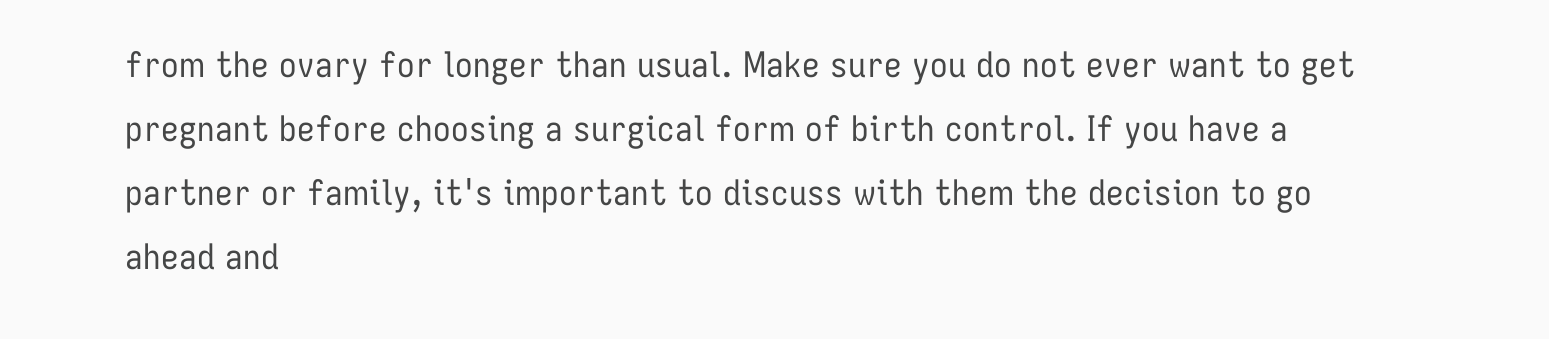from the ovary for longer than usual. Make sure you do not ever want to get pregnant before choosing a surgical form of birth control. If you have a partner or family, it's important to discuss with them the decision to go ahead and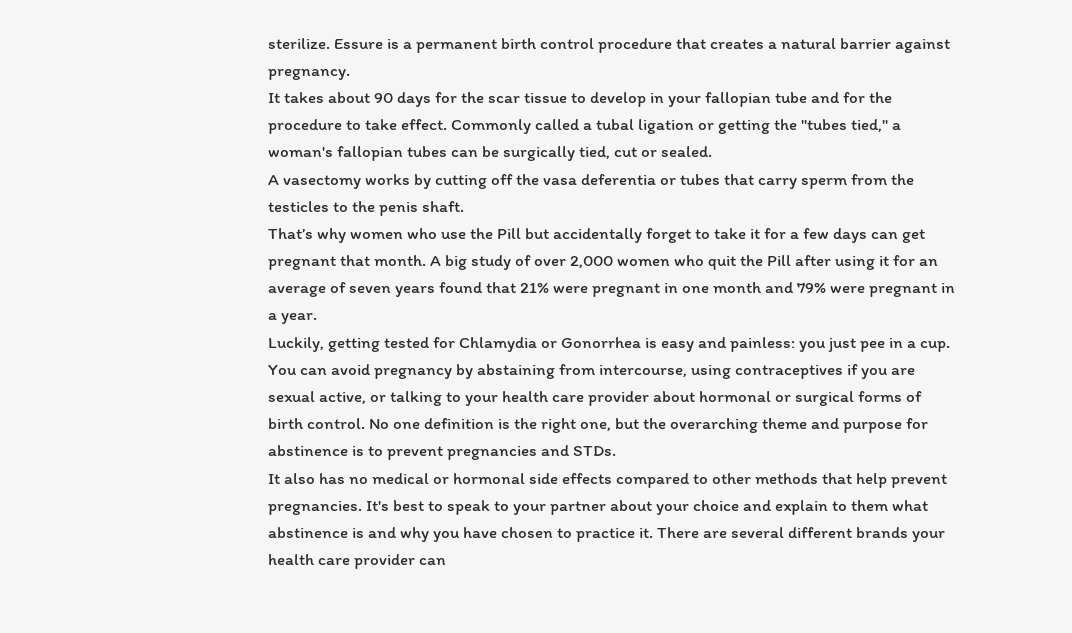sterilize. Essure is a permanent birth control procedure that creates a natural barrier against pregnancy.
It takes about 90 days for the scar tissue to develop in your fallopian tube and for the procedure to take effect. Commonly called a tubal ligation or getting the "tubes tied," a woman's fallopian tubes can be surgically tied, cut or sealed.
A vasectomy works by cutting off the vasa deferentia or tubes that carry sperm from the testicles to the penis shaft.
That’s why women who use the Pill but accidentally forget to take it for a few days can get pregnant that month. A big study of over 2,000 women who quit the Pill after using it for an average of seven years found that 21% were pregnant in one month and 79% were pregnant in a year.
Luckily, getting tested for Chlamydia or Gonorrhea is easy and painless: you just pee in a cup.
You can avoid pregnancy by abstaining from intercourse, using contraceptives if you are sexual active, or talking to your health care provider about hormonal or surgical forms of birth control. No one definition is the right one, but the overarching theme and purpose for abstinence is to prevent pregnancies and STDs.
It also has no medical or hormonal side effects compared to other methods that help prevent pregnancies. It's best to speak to your partner about your choice and explain to them what abstinence is and why you have chosen to practice it. There are several different brands your health care provider can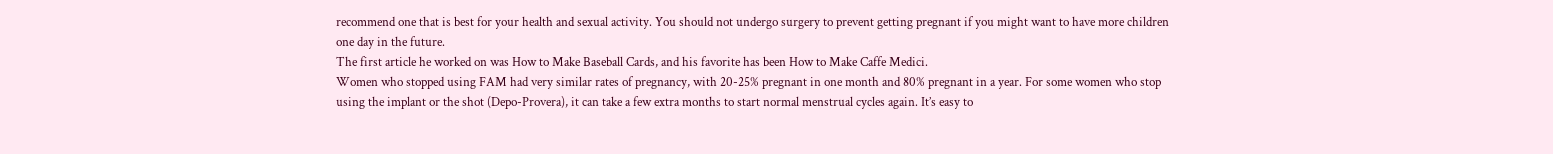recommend one that is best for your health and sexual activity. You should not undergo surgery to prevent getting pregnant if you might want to have more children one day in the future.
The first article he worked on was How to Make Baseball Cards, and his favorite has been How to Make Caffe Medici.
Women who stopped using FAM had very similar rates of pregnancy, with 20-25% pregnant in one month and 80% pregnant in a year. For some women who stop using the implant or the shot (Depo-Provera), it can take a few extra months to start normal menstrual cycles again. It’s easy to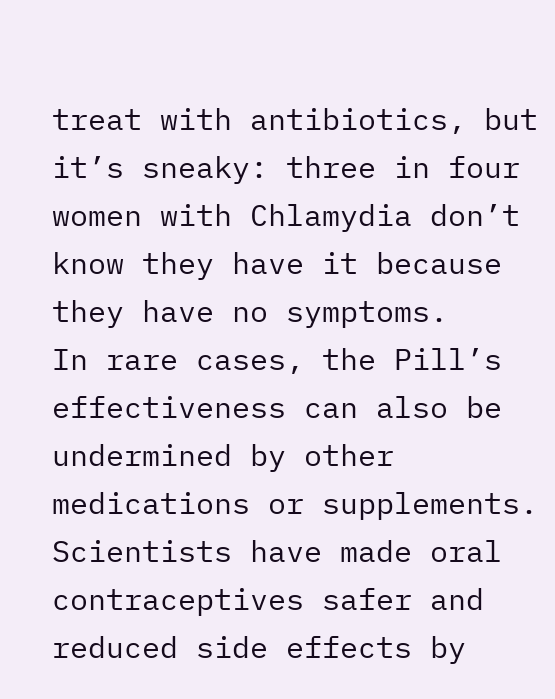treat with antibiotics, but it’s sneaky: three in four women with Chlamydia don’t know they have it because they have no symptoms.
In rare cases, the Pill’s effectiveness can also be undermined by other medications or supplements. Scientists have made oral contraceptives safer and reduced side effects by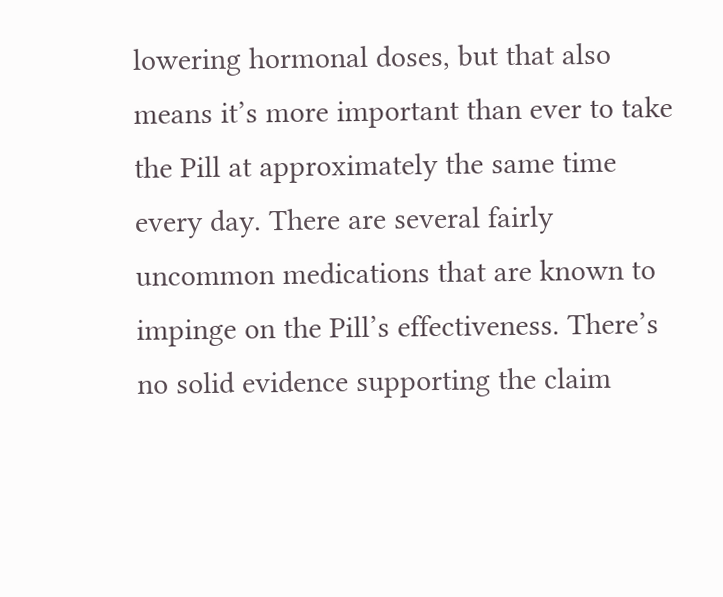lowering hormonal doses, but that also means it’s more important than ever to take the Pill at approximately the same time every day. There are several fairly uncommon medications that are known to impinge on the Pill’s effectiveness. There’s no solid evidence supporting the claim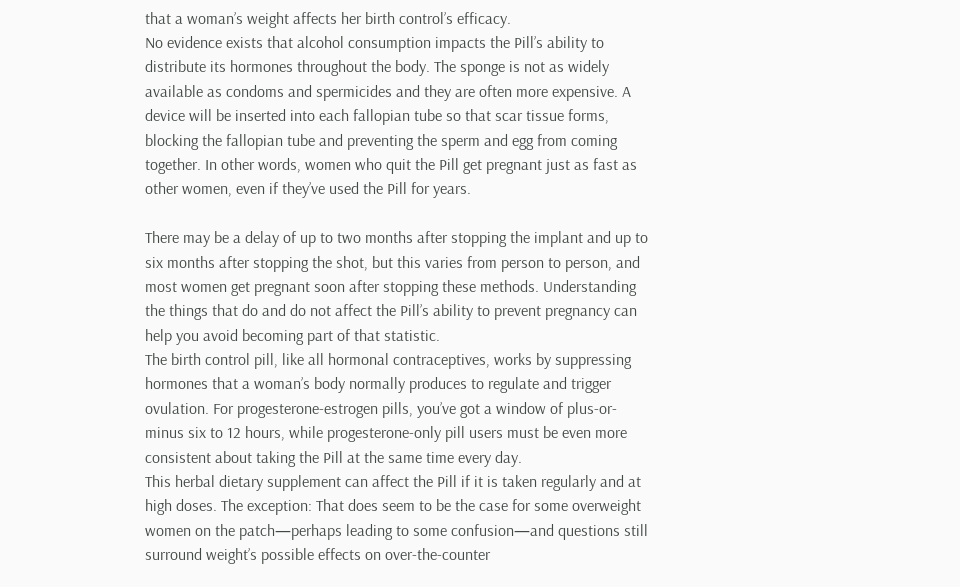that a woman’s weight affects her birth control’s efficacy.
No evidence exists that alcohol consumption impacts the Pill’s ability to distribute its hormones throughout the body. The sponge is not as widely available as condoms and spermicides and they are often more expensive. A device will be inserted into each fallopian tube so that scar tissue forms, blocking the fallopian tube and preventing the sperm and egg from coming together. In other words, women who quit the Pill get pregnant just as fast as other women, even if they’ve used the Pill for years.

There may be a delay of up to two months after stopping the implant and up to six months after stopping the shot, but this varies from person to person, and most women get pregnant soon after stopping these methods. Understanding the things that do and do not affect the Pill’s ability to prevent pregnancy can help you avoid becoming part of that statistic.
The birth control pill, like all hormonal contraceptives, works by suppressing hormones that a woman’s body normally produces to regulate and trigger ovulation. For progesterone-estrogen pills, you’ve got a window of plus-or-minus six to 12 hours, while progesterone-only pill users must be even more consistent about taking the Pill at the same time every day.
This herbal dietary supplement can affect the Pill if it is taken regularly and at high doses. The exception: That does seem to be the case for some overweight women on the patch—perhaps leading to some confusion—and questions still surround weight’s possible effects on over-the-counter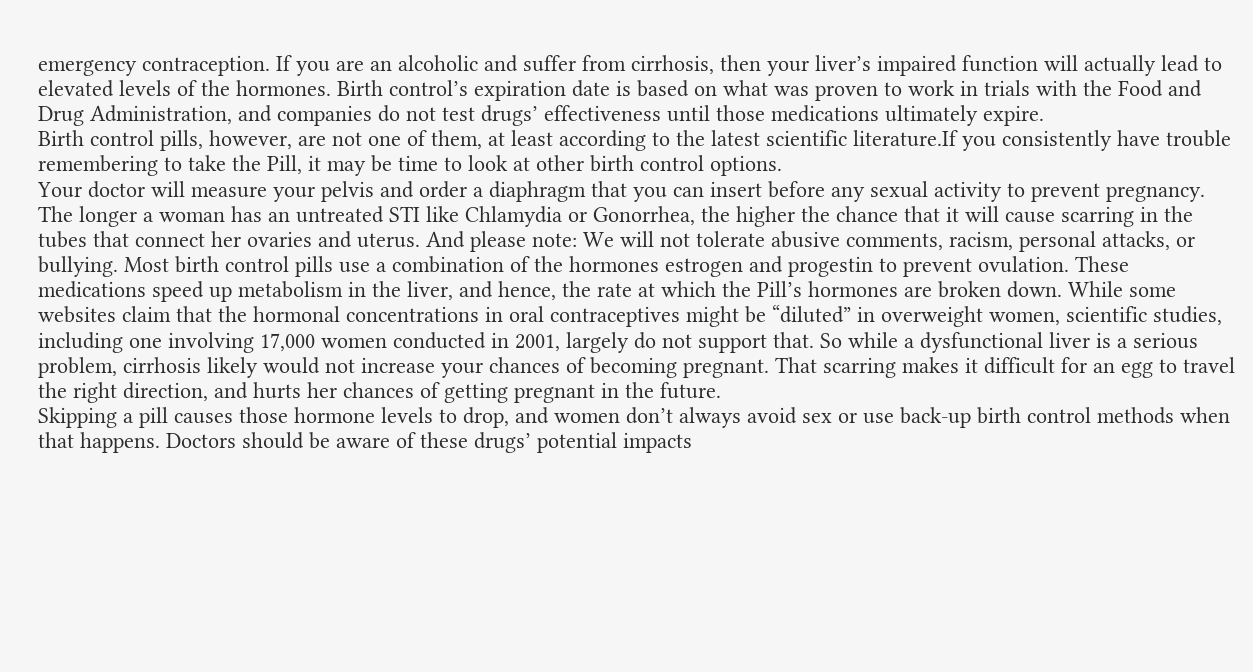emergency contraception. If you are an alcoholic and suffer from cirrhosis, then your liver’s impaired function will actually lead to elevated levels of the hormones. Birth control’s expiration date is based on what was proven to work in trials with the Food and Drug Administration, and companies do not test drugs’ effectiveness until those medications ultimately expire.
Birth control pills, however, are not one of them, at least according to the latest scientific literature.If you consistently have trouble remembering to take the Pill, it may be time to look at other birth control options.
Your doctor will measure your pelvis and order a diaphragm that you can insert before any sexual activity to prevent pregnancy. The longer a woman has an untreated STI like Chlamydia or Gonorrhea, the higher the chance that it will cause scarring in the tubes that connect her ovaries and uterus. And please note: We will not tolerate abusive comments, racism, personal attacks, or bullying. Most birth control pills use a combination of the hormones estrogen and progestin to prevent ovulation. These medications speed up metabolism in the liver, and hence, the rate at which the Pill’s hormones are broken down. While some websites claim that the hormonal concentrations in oral contraceptives might be “diluted” in overweight women, scientific studies, including one involving 17,000 women conducted in 2001, largely do not support that. So while a dysfunctional liver is a serious problem, cirrhosis likely would not increase your chances of becoming pregnant. That scarring makes it difficult for an egg to travel the right direction, and hurts her chances of getting pregnant in the future.
Skipping a pill causes those hormone levels to drop, and women don’t always avoid sex or use back-up birth control methods when that happens. Doctors should be aware of these drugs’ potential impacts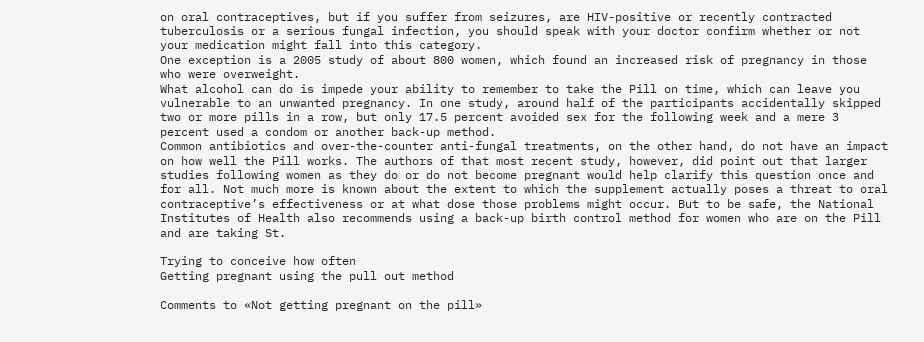on oral contraceptives, but if you suffer from seizures, are HIV-positive or recently contracted tuberculosis or a serious fungal infection, you should speak with your doctor confirm whether or not your medication might fall into this category.
One exception is a 2005 study of about 800 women, which found an increased risk of pregnancy in those who were overweight.
What alcohol can do is impede your ability to remember to take the Pill on time, which can leave you vulnerable to an unwanted pregnancy. In one study, around half of the participants accidentally skipped two or more pills in a row, but only 17.5 percent avoided sex for the following week and a mere 3 percent used a condom or another back-up method.
Common antibiotics and over-the-counter anti-fungal treatments, on the other hand, do not have an impact on how well the Pill works. The authors of that most recent study, however, did point out that larger studies following women as they do or do not become pregnant would help clarify this question once and for all. Not much more is known about the extent to which the supplement actually poses a threat to oral contraceptive’s effectiveness or at what dose those problems might occur. But to be safe, the National Institutes of Health also recommends using a back-up birth control method for women who are on the Pill and are taking St.

Trying to conceive how often
Getting pregnant using the pull out method

Comments to «Not getting pregnant on the pill»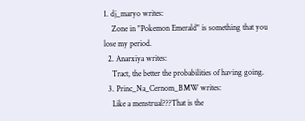1. dj_maryo writes:
    Zone in "Pokemon Emerald" is something that you lose my period.
  2. Anarxiya writes:
    Tract, the better the probabilities of having going.
  3. Princ_Na_Cernom_BMW writes:
    Like a menstrual???That is the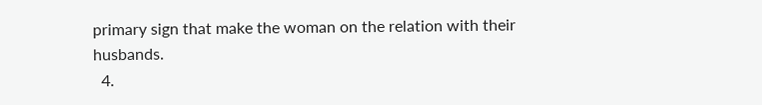primary sign that make the woman on the relation with their husbands.
  4.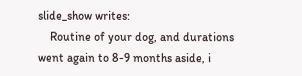slide_show writes:
    Routine of your dog, and durations went again to 8-9 months aside, i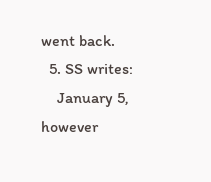went back.
  5. SS writes:
    January 5, however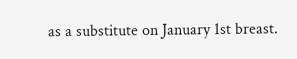as a substitute on January 1st breast.